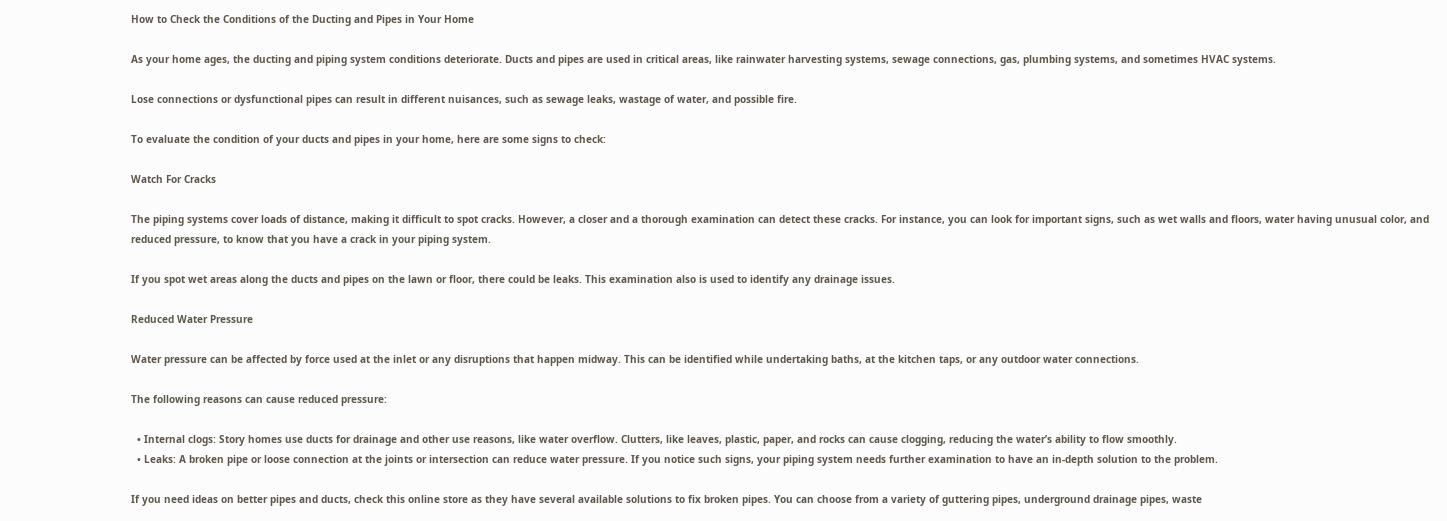How to Check the Conditions of the Ducting and Pipes in Your Home

As your home ages, the ducting and piping system conditions deteriorate. Ducts and pipes are used in critical areas, like rainwater harvesting systems, sewage connections, gas, plumbing systems, and sometimes HVAC systems.

Lose connections or dysfunctional pipes can result in different nuisances, such as sewage leaks, wastage of water, and possible fire.

To evaluate the condition of your ducts and pipes in your home, here are some signs to check:

Watch For Cracks

The piping systems cover loads of distance, making it difficult to spot cracks. However, a closer and a thorough examination can detect these cracks. For instance, you can look for important signs, such as wet walls and floors, water having unusual color, and reduced pressure, to know that you have a crack in your piping system.

If you spot wet areas along the ducts and pipes on the lawn or floor, there could be leaks. This examination also is used to identify any drainage issues.

Reduced Water Pressure

Water pressure can be affected by force used at the inlet or any disruptions that happen midway. This can be identified while undertaking baths, at the kitchen taps, or any outdoor water connections.

The following reasons can cause reduced pressure:

  • Internal clogs: Story homes use ducts for drainage and other use reasons, like water overflow. Clutters, like leaves, plastic, paper, and rocks can cause clogging, reducing the water’s ability to flow smoothly.
  • Leaks: A broken pipe or loose connection at the joints or intersection can reduce water pressure. If you notice such signs, your piping system needs further examination to have an in-depth solution to the problem.

If you need ideas on better pipes and ducts, check this online store as they have several available solutions to fix broken pipes. You can choose from a variety of guttering pipes, underground drainage pipes, waste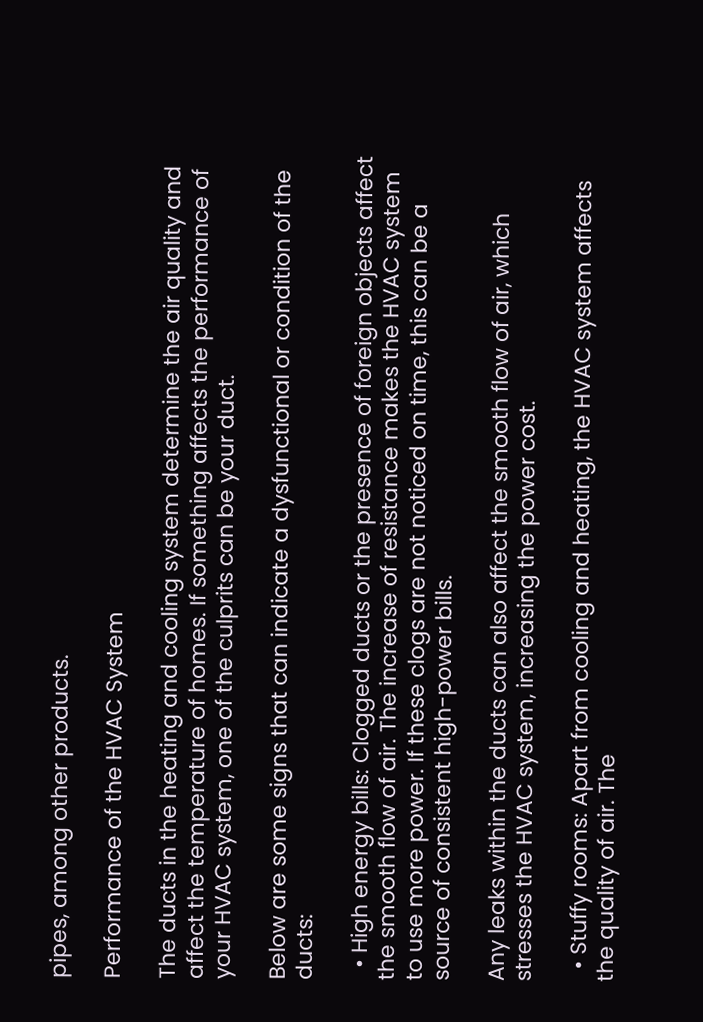pipes, among other products.

Performance of the HVAC System

The ducts in the heating and cooling system determine the air quality and affect the temperature of homes. If something affects the performance of your HVAC system, one of the culprits can be your duct.

Below are some signs that can indicate a dysfunctional or condition of the ducts:

  • High energy bills: Clogged ducts or the presence of foreign objects affect the smooth flow of air. The increase of resistance makes the HVAC system to use more power. If these clogs are not noticed on time, this can be a source of consistent high-power bills.

Any leaks within the ducts can also affect the smooth flow of air, which stresses the HVAC system, increasing the power cost.

  • Stuffy rooms: Apart from cooling and heating, the HVAC system affects the quality of air. The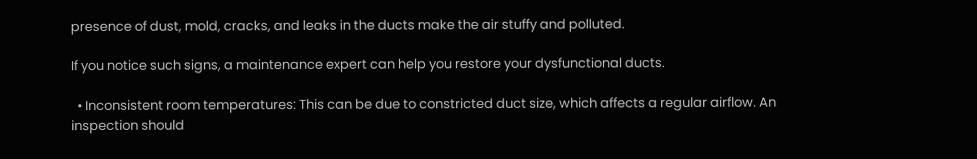presence of dust, mold, cracks, and leaks in the ducts make the air stuffy and polluted.

If you notice such signs, a maintenance expert can help you restore your dysfunctional ducts.

  • Inconsistent room temperatures: This can be due to constricted duct size, which affects a regular airflow. An inspection should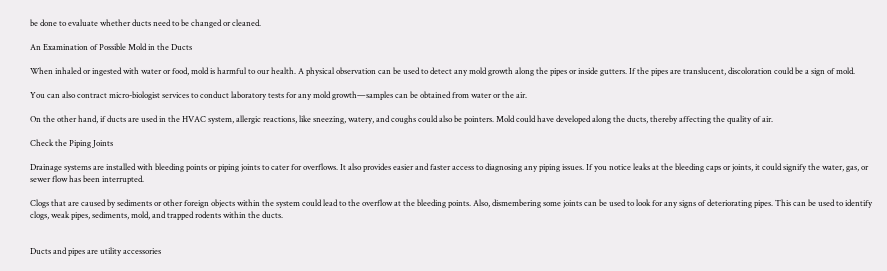be done to evaluate whether ducts need to be changed or cleaned.

An Examination of Possible Mold in the Ducts

When inhaled or ingested with water or food, mold is harmful to our health. A physical observation can be used to detect any mold growth along the pipes or inside gutters. If the pipes are translucent, discoloration could be a sign of mold.

You can also contract micro-biologist services to conduct laboratory tests for any mold growth—samples can be obtained from water or the air.

On the other hand, if ducts are used in the HVAC system, allergic reactions, like sneezing, watery, and coughs could also be pointers. Mold could have developed along the ducts, thereby affecting the quality of air.

Check the Piping Joints

Drainage systems are installed with bleeding points or piping joints to cater for overflows. It also provides easier and faster access to diagnosing any piping issues. If you notice leaks at the bleeding caps or joints, it could signify the water, gas, or sewer flow has been interrupted.

Clogs that are caused by sediments or other foreign objects within the system could lead to the overflow at the bleeding points. Also, dismembering some joints can be used to look for any signs of deteriorating pipes. This can be used to identify clogs, weak pipes, sediments, mold, and trapped rodents within the ducts.


Ducts and pipes are utility accessories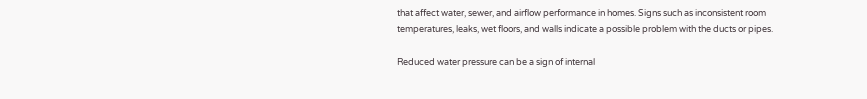that affect water, sewer, and airflow performance in homes. Signs such as inconsistent room temperatures, leaks, wet floors, and walls indicate a possible problem with the ducts or pipes.

Reduced water pressure can be a sign of internal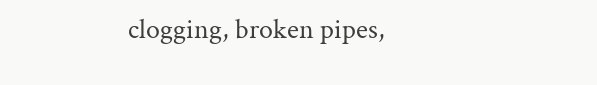clogging, broken pipes,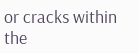or cracks within the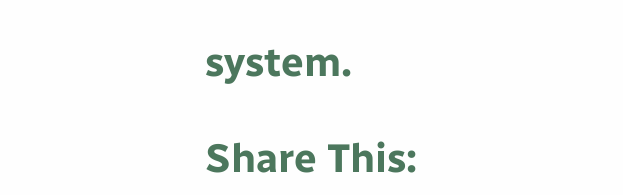system.

Share This: